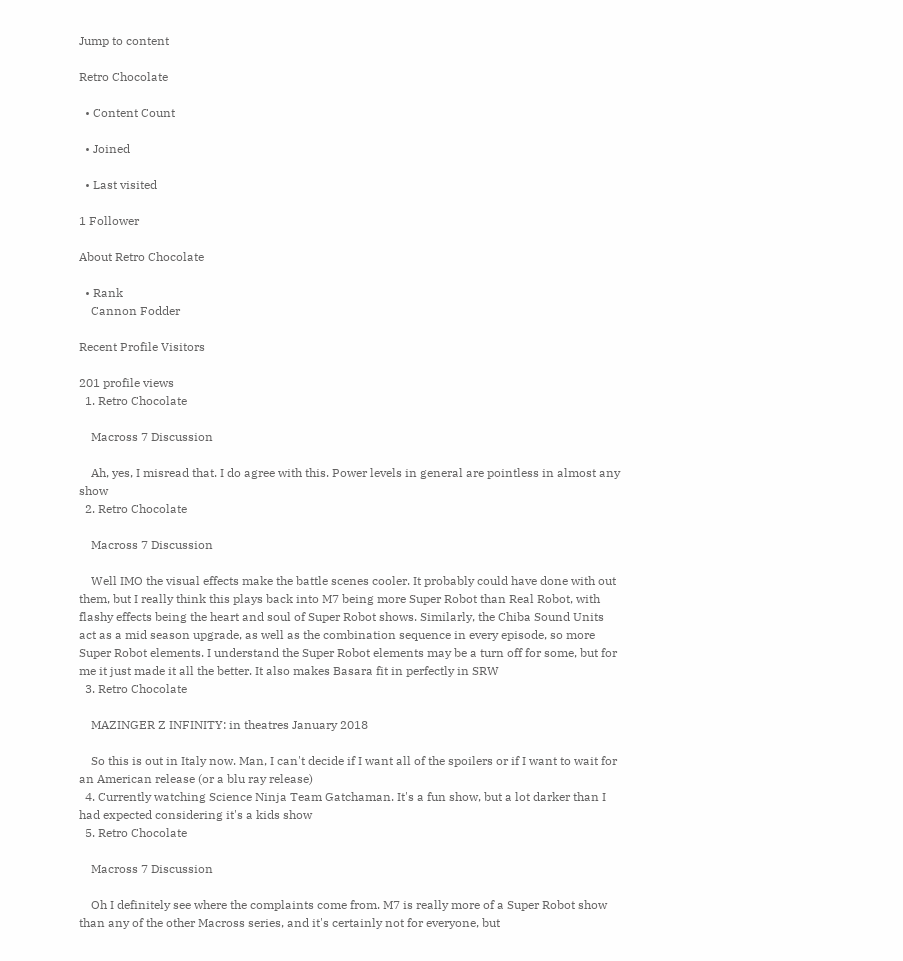Jump to content

Retro Chocolate

  • Content Count

  • Joined

  • Last visited

1 Follower

About Retro Chocolate

  • Rank
    Cannon Fodder

Recent Profile Visitors

201 profile views
  1. Retro Chocolate

    Macross 7 Discussion

    Ah, yes, I misread that. I do agree with this. Power levels in general are pointless in almost any show
  2. Retro Chocolate

    Macross 7 Discussion

    Well IMO the visual effects make the battle scenes cooler. It probably could have done with out them, but I really think this plays back into M7 being more Super Robot than Real Robot, with flashy effects being the heart and soul of Super Robot shows. Similarly, the Chiba Sound Units act as a mid season upgrade, as well as the combination sequence in every episode, so more Super Robot elements. I understand the Super Robot elements may be a turn off for some, but for me it just made it all the better. It also makes Basara fit in perfectly in SRW
  3. Retro Chocolate

    MAZINGER Z INFINITY: in theatres January 2018

    So this is out in Italy now. Man, I can't decide if I want all of the spoilers or if I want to wait for an American release (or a blu ray release)
  4. Currently watching Science Ninja Team Gatchaman. It's a fun show, but a lot darker than I had expected considering it's a kids show
  5. Retro Chocolate

    Macross 7 Discussion

    Oh I definitely see where the complaints come from. M7 is really more of a Super Robot show than any of the other Macross series, and it's certainly not for everyone, but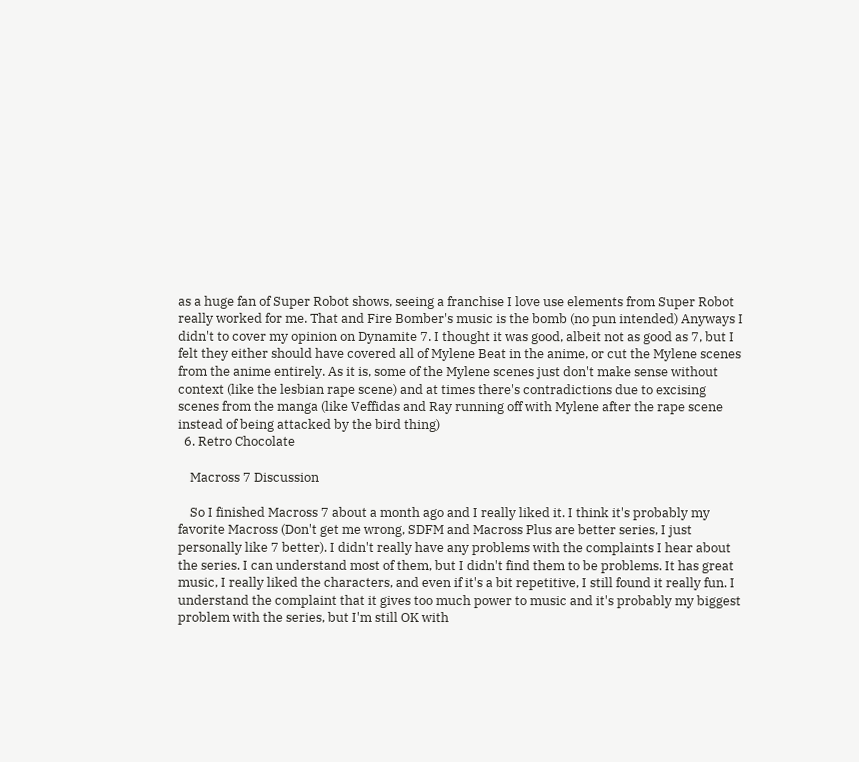as a huge fan of Super Robot shows, seeing a franchise I love use elements from Super Robot really worked for me. That and Fire Bomber's music is the bomb (no pun intended) Anyways I didn't to cover my opinion on Dynamite 7. I thought it was good, albeit not as good as 7, but I felt they either should have covered all of Mylene Beat in the anime, or cut the Mylene scenes from the anime entirely. As it is, some of the Mylene scenes just don't make sense without context (like the lesbian rape scene) and at times there's contradictions due to excising scenes from the manga (like Veffidas and Ray running off with Mylene after the rape scene instead of being attacked by the bird thing)
  6. Retro Chocolate

    Macross 7 Discussion

    So I finished Macross 7 about a month ago and I really liked it. I think it's probably my favorite Macross (Don't get me wrong, SDFM and Macross Plus are better series, I just personally like 7 better). I didn't really have any problems with the complaints I hear about the series. I can understand most of them, but I didn't find them to be problems. It has great music, I really liked the characters, and even if it's a bit repetitive, I still found it really fun. I understand the complaint that it gives too much power to music and it's probably my biggest problem with the series, but I'm still OK with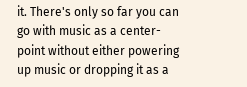it. There's only so far you can go with music as a center-point without either powering up music or dropping it as a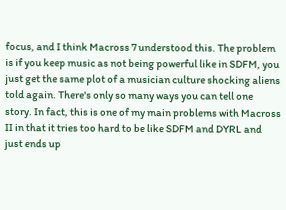focus, and I think Macross 7 understood this. The problem is if you keep music as not being powerful like in SDFM, you just get the same plot of a musician culture shocking aliens told again. There's only so many ways you can tell one story. In fact, this is one of my main problems with Macross II in that it tries too hard to be like SDFM and DYRL and just ends up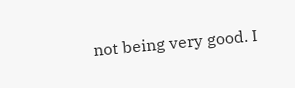not being very good. I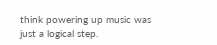think powering up music was just a logical step.